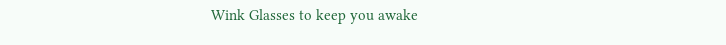Wink Glasses to keep you awake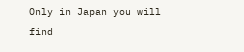Only in Japan you will find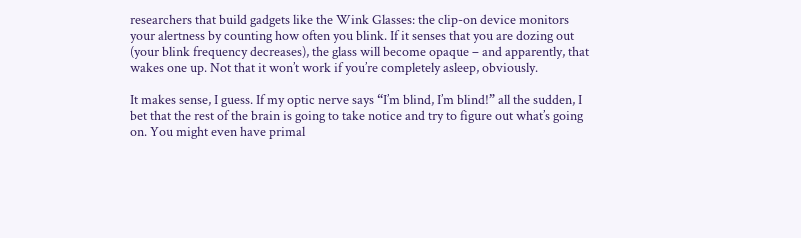researchers that build gadgets like the Wink Glasses: the clip-on device monitors your alertness by counting how often you blink. If it senses that you are dozing out (your blink frequency decreases), the glass will become opaque – and apparently, that wakes one up. Not that it won’t work if you’re completely asleep, obviously.

It makes sense, I guess. If my optic nerve says “I’m blind, I’m blind!” all the sudden, I bet that the rest of the brain is going to take notice and try to figure out what’s going on. You might even have primal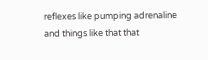reflexes like pumping adrenaline and things like that that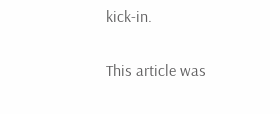kick-in.

This article was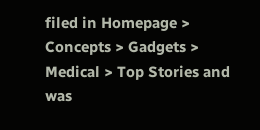filed in Homepage > Concepts > Gadgets > Medical > Top Stories and was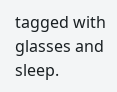tagged with glasses and sleep.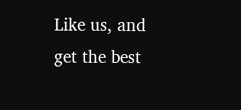Like us, and get the best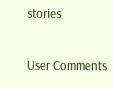stories

User Comments